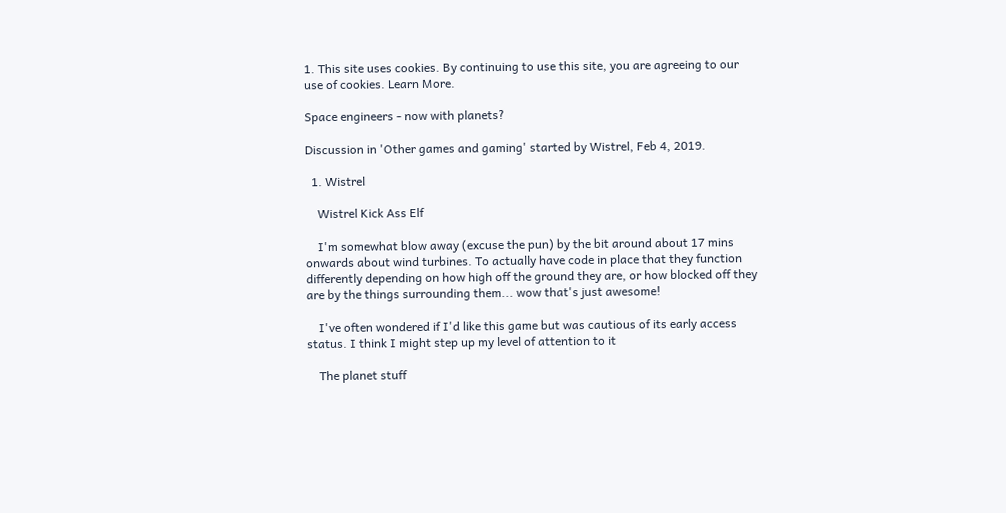1. This site uses cookies. By continuing to use this site, you are agreeing to our use of cookies. Learn More.

Space engineers - now with planets?

Discussion in 'Other games and gaming' started by Wistrel, Feb 4, 2019.

  1. Wistrel

    Wistrel Kick Ass Elf

    I'm somewhat blow away (excuse the pun) by the bit around about 17 mins onwards about wind turbines. To actually have code in place that they function differently depending on how high off the ground they are, or how blocked off they are by the things surrounding them... wow that's just awesome!

    I've often wondered if I'd like this game but was cautious of its early access status. I think I might step up my level of attention to it

    The planet stuff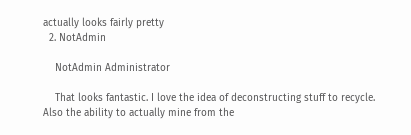actually looks fairly pretty
  2. NotAdmin

    NotAdmin Administrator

    That looks fantastic. I love the idea of deconstructing stuff to recycle. Also the ability to actually mine from the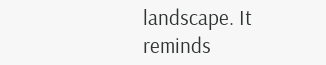landscape. It reminds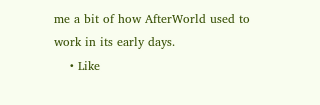me a bit of how AfterWorld used to work in its early days.
    • Like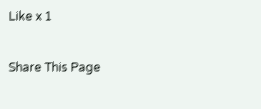Like x 1

Share This Page